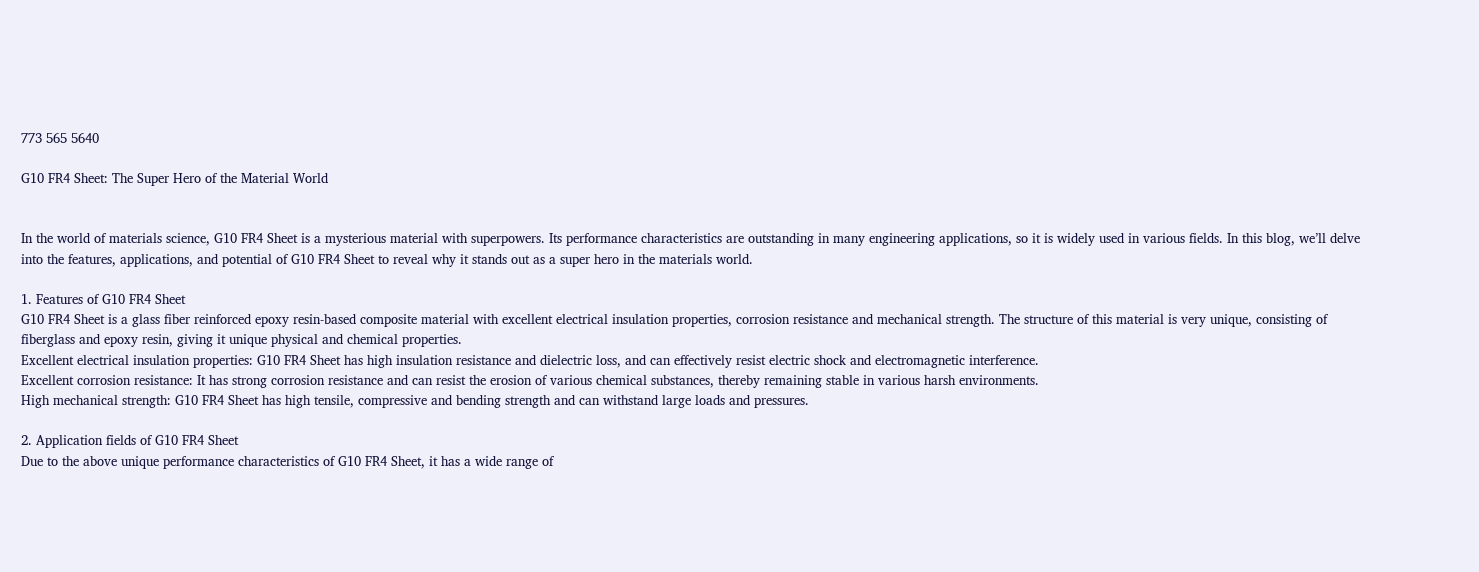773 565 5640

G10 FR4 Sheet: The Super Hero of the Material World


In the world of materials science, G10 FR4 Sheet is a mysterious material with superpowers. Its performance characteristics are outstanding in many engineering applications, so it is widely used in various fields. In this blog, we’ll delve into the features, applications, and potential of G10 FR4 Sheet to reveal why it stands out as a super hero in the materials world.

1. Features of G10 FR4 Sheet
G10 FR4 Sheet is a glass fiber reinforced epoxy resin-based composite material with excellent electrical insulation properties, corrosion resistance and mechanical strength. The structure of this material is very unique, consisting of fiberglass and epoxy resin, giving it unique physical and chemical properties.
Excellent electrical insulation properties: G10 FR4 Sheet has high insulation resistance and dielectric loss, and can effectively resist electric shock and electromagnetic interference.
Excellent corrosion resistance: It has strong corrosion resistance and can resist the erosion of various chemical substances, thereby remaining stable in various harsh environments.
High mechanical strength: G10 FR4 Sheet has high tensile, compressive and bending strength and can withstand large loads and pressures.

2. Application fields of G10 FR4 Sheet
Due to the above unique performance characteristics of G10 FR4 Sheet, it has a wide range of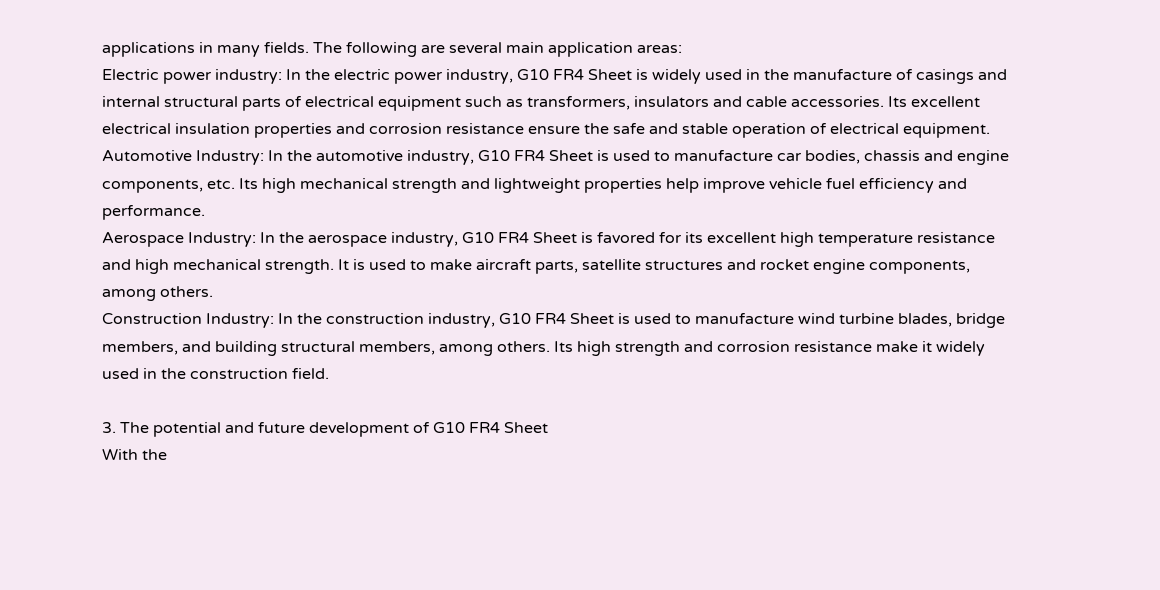applications in many fields. The following are several main application areas:
Electric power industry: In the electric power industry, G10 FR4 Sheet is widely used in the manufacture of casings and internal structural parts of electrical equipment such as transformers, insulators and cable accessories. Its excellent electrical insulation properties and corrosion resistance ensure the safe and stable operation of electrical equipment.
Automotive Industry: In the automotive industry, G10 FR4 Sheet is used to manufacture car bodies, chassis and engine components, etc. Its high mechanical strength and lightweight properties help improve vehicle fuel efficiency and performance.
Aerospace Industry: In the aerospace industry, G10 FR4 Sheet is favored for its excellent high temperature resistance and high mechanical strength. It is used to make aircraft parts, satellite structures and rocket engine components, among others.
Construction Industry: In the construction industry, G10 FR4 Sheet is used to manufacture wind turbine blades, bridge members, and building structural members, among others. Its high strength and corrosion resistance make it widely used in the construction field.

3. The potential and future development of G10 FR4 Sheet
With the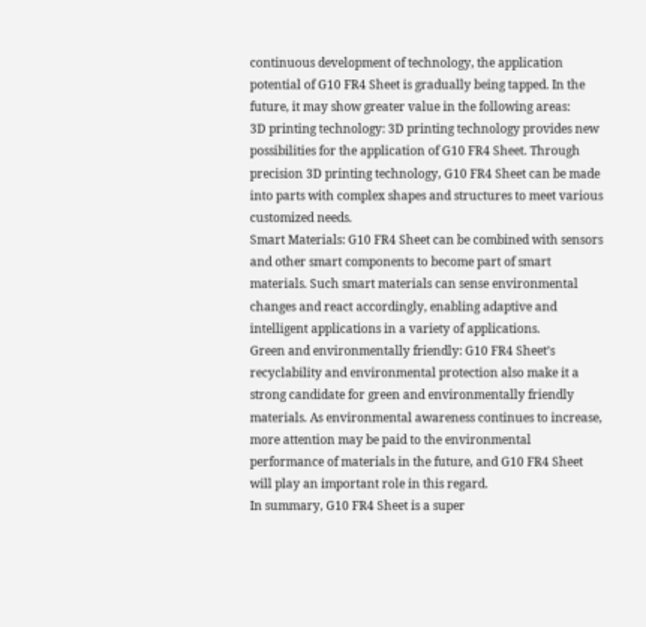continuous development of technology, the application potential of G10 FR4 Sheet is gradually being tapped. In the future, it may show greater value in the following areas:
3D printing technology: 3D printing technology provides new possibilities for the application of G10 FR4 Sheet. Through precision 3D printing technology, G10 FR4 Sheet can be made into parts with complex shapes and structures to meet various customized needs.
Smart Materials: G10 FR4 Sheet can be combined with sensors and other smart components to become part of smart materials. Such smart materials can sense environmental changes and react accordingly, enabling adaptive and intelligent applications in a variety of applications.
Green and environmentally friendly: G10 FR4 Sheet’s recyclability and environmental protection also make it a strong candidate for green and environmentally friendly materials. As environmental awareness continues to increase, more attention may be paid to the environmental performance of materials in the future, and G10 FR4 Sheet will play an important role in this regard.
In summary, G10 FR4 Sheet is a super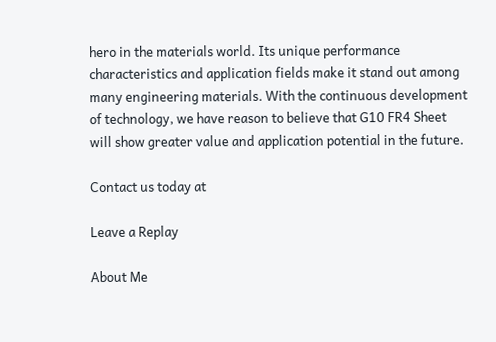hero in the materials world. Its unique performance characteristics and application fields make it stand out among many engineering materials. With the continuous development of technology, we have reason to believe that G10 FR4 Sheet will show greater value and application potential in the future.

Contact us today at

Leave a Replay

About Me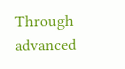Through advanced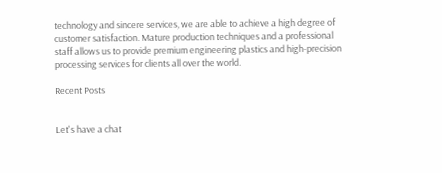technology and sincere services, we are able to achieve a high degree of customer satisfaction. Mature production techniques and a professional staff allows us to provide premium engineering plastics and high-precision processing services for clients all over the world.

Recent Posts


Let's have a chat